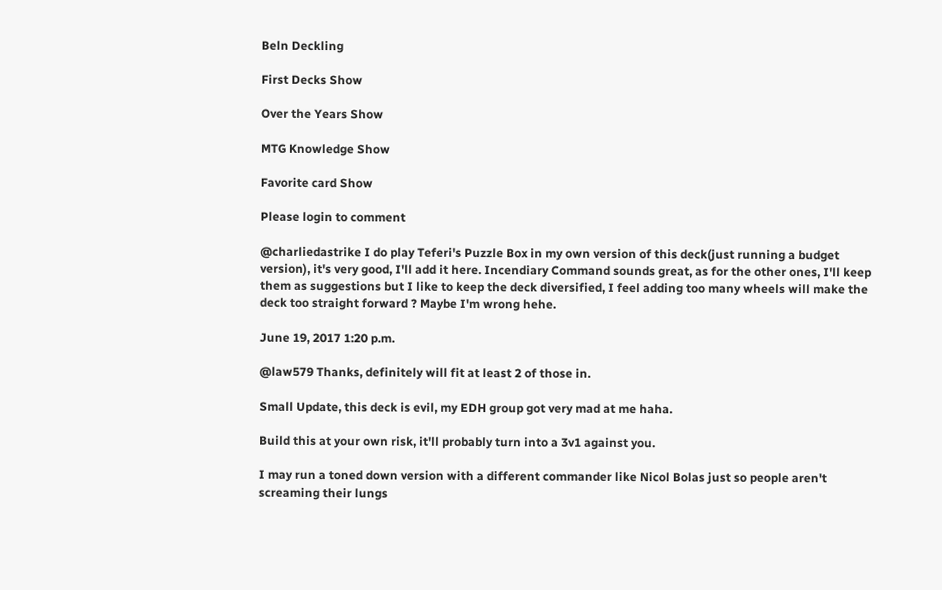Beln Deckling

First Decks Show

Over the Years Show

MTG Knowledge Show

Favorite card Show

Please login to comment

@charliedastrike I do play Teferi's Puzzle Box in my own version of this deck(just running a budget version), it's very good, I'll add it here. Incendiary Command sounds great, as for the other ones, I'll keep them as suggestions but I like to keep the deck diversified, I feel adding too many wheels will make the deck too straight forward ? Maybe I'm wrong hehe.

June 19, 2017 1:20 p.m.

@law579 Thanks, definitely will fit at least 2 of those in.

Small Update, this deck is evil, my EDH group got very mad at me haha.

Build this at your own risk, it'll probably turn into a 3v1 against you.

I may run a toned down version with a different commander like Nicol Bolas just so people aren't screaming their lungs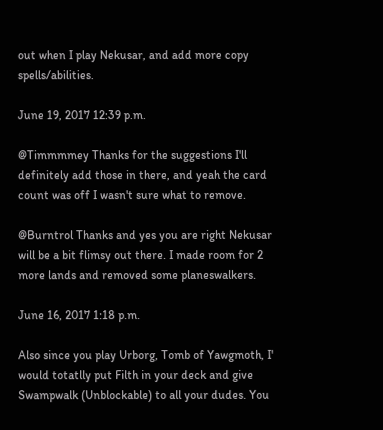out when I play Nekusar, and add more copy spells/abilities.

June 19, 2017 12:39 p.m.

@Timmmmey Thanks for the suggestions I'll definitely add those in there, and yeah the card count was off I wasn't sure what to remove.

@Burntrol Thanks and yes you are right Nekusar will be a bit flimsy out there. I made room for 2 more lands and removed some planeswalkers.

June 16, 2017 1:18 p.m.

Also since you play Urborg, Tomb of Yawgmoth, I' would totatlly put Filth in your deck and give Swampwalk (Unblockable) to all your dudes. You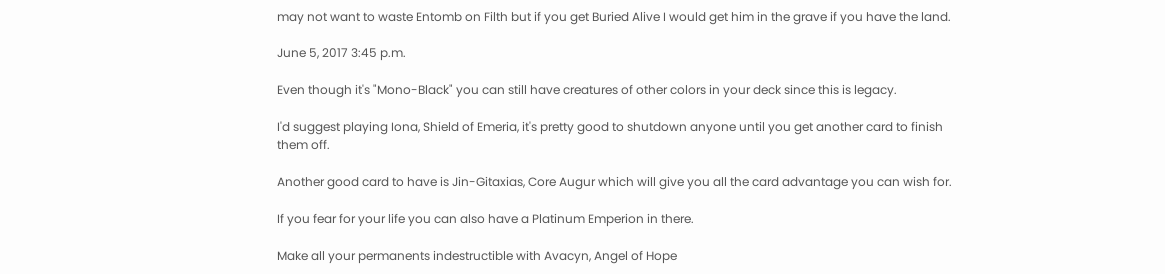may not want to waste Entomb on Filth but if you get Buried Alive I would get him in the grave if you have the land.

June 5, 2017 3:45 p.m.

Even though it's "Mono-Black" you can still have creatures of other colors in your deck since this is legacy.

I'd suggest playing Iona, Shield of Emeria, it's pretty good to shutdown anyone until you get another card to finish them off.

Another good card to have is Jin-Gitaxias, Core Augur which will give you all the card advantage you can wish for.

If you fear for your life you can also have a Platinum Emperion in there.

Make all your permanents indestructible with Avacyn, Angel of Hope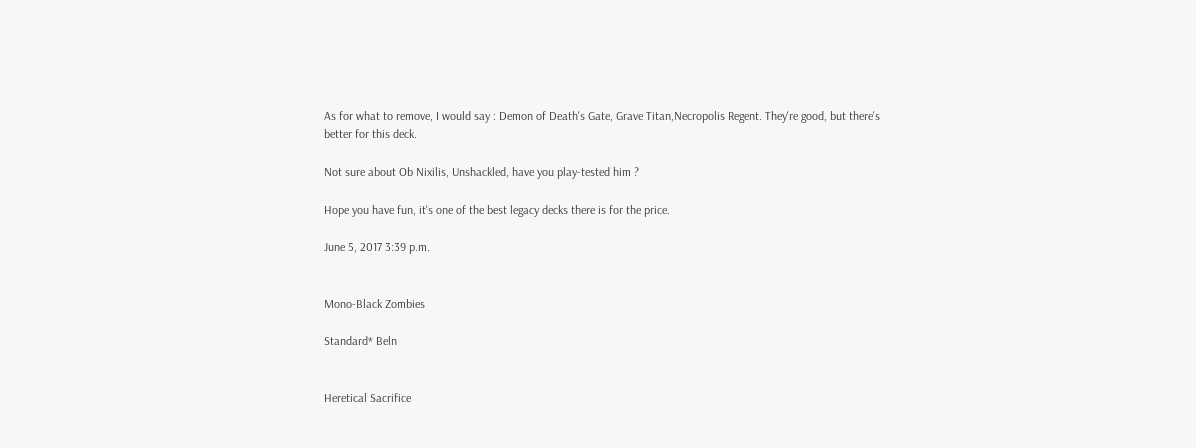As for what to remove, I would say : Demon of Death's Gate, Grave Titan,Necropolis Regent. They're good, but there's better for this deck.

Not sure about Ob Nixilis, Unshackled, have you play-tested him ?

Hope you have fun, it's one of the best legacy decks there is for the price.

June 5, 2017 3:39 p.m.


Mono-Black Zombies

Standard* Beln


Heretical Sacrifice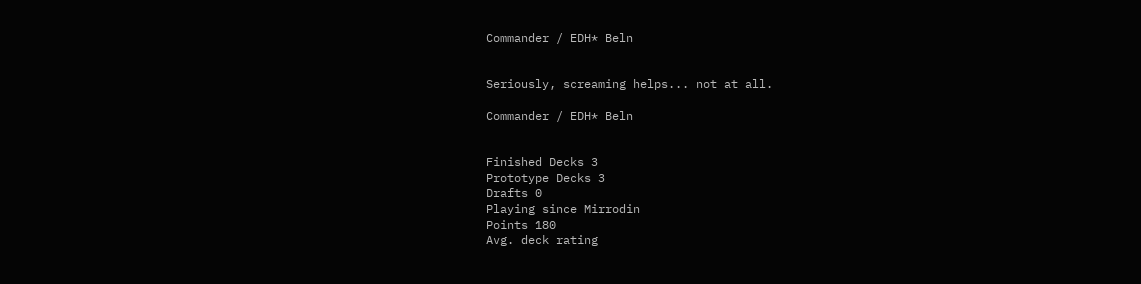Commander / EDH* Beln


Seriously, screaming helps... not at all.

Commander / EDH* Beln


Finished Decks 3
Prototype Decks 3
Drafts 0
Playing since Mirrodin
Points 180
Avg. deck rating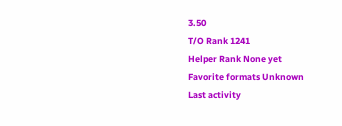3.50
T/O Rank 1241
Helper Rank None yet
Favorite formats Unknown
Last activity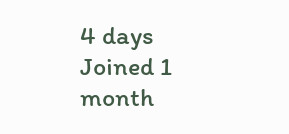4 days
Joined 1 month